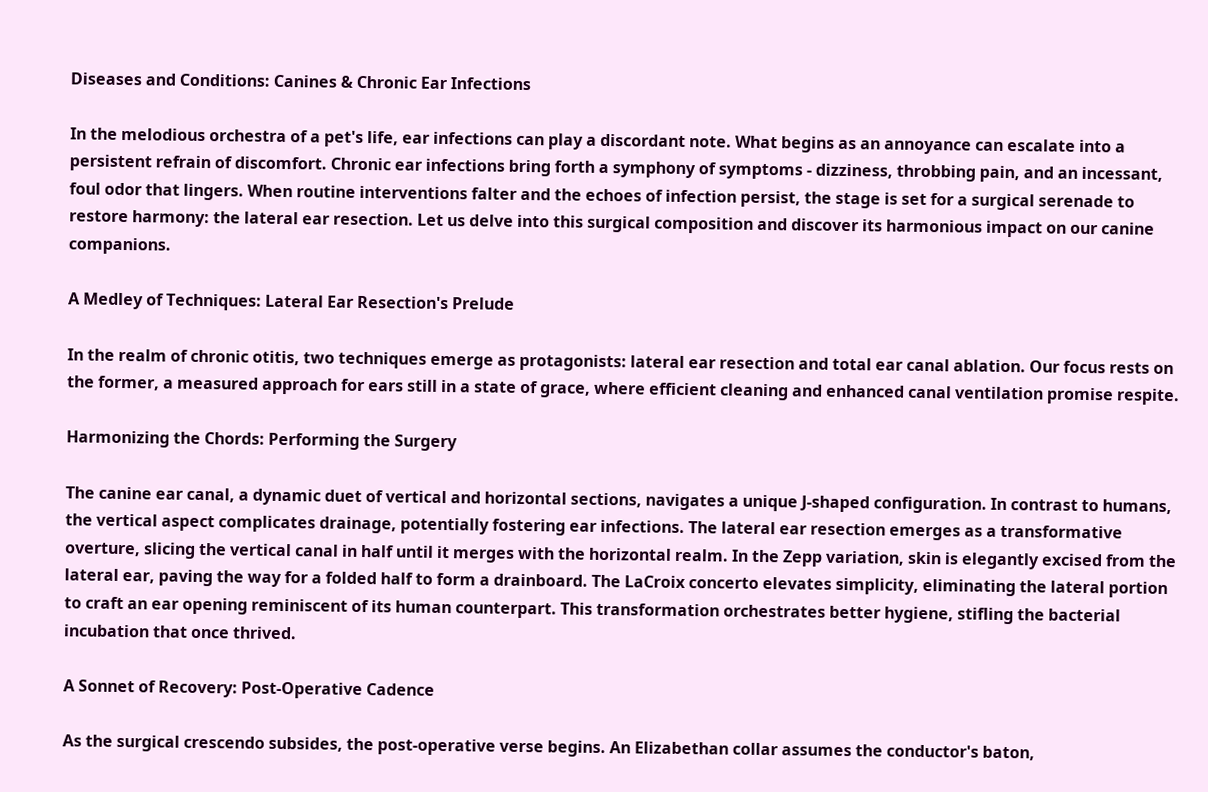Diseases and Conditions: Canines & Chronic Ear Infections

In the melodious orchestra of a pet's life, ear infections can play a discordant note. What begins as an annoyance can escalate into a persistent refrain of discomfort. Chronic ear infections bring forth a symphony of symptoms - dizziness, throbbing pain, and an incessant, foul odor that lingers. When routine interventions falter and the echoes of infection persist, the stage is set for a surgical serenade to restore harmony: the lateral ear resection. Let us delve into this surgical composition and discover its harmonious impact on our canine companions.

A Medley of Techniques: Lateral Ear Resection's Prelude

In the realm of chronic otitis, two techniques emerge as protagonists: lateral ear resection and total ear canal ablation. Our focus rests on the former, a measured approach for ears still in a state of grace, where efficient cleaning and enhanced canal ventilation promise respite.

Harmonizing the Chords: Performing the Surgery

The canine ear canal, a dynamic duet of vertical and horizontal sections, navigates a unique J-shaped configuration. In contrast to humans, the vertical aspect complicates drainage, potentially fostering ear infections. The lateral ear resection emerges as a transformative overture, slicing the vertical canal in half until it merges with the horizontal realm. In the Zepp variation, skin is elegantly excised from the lateral ear, paving the way for a folded half to form a drainboard. The LaCroix concerto elevates simplicity, eliminating the lateral portion to craft an ear opening reminiscent of its human counterpart. This transformation orchestrates better hygiene, stifling the bacterial incubation that once thrived.

A Sonnet of Recovery: Post-Operative Cadence

As the surgical crescendo subsides, the post-operative verse begins. An Elizabethan collar assumes the conductor's baton,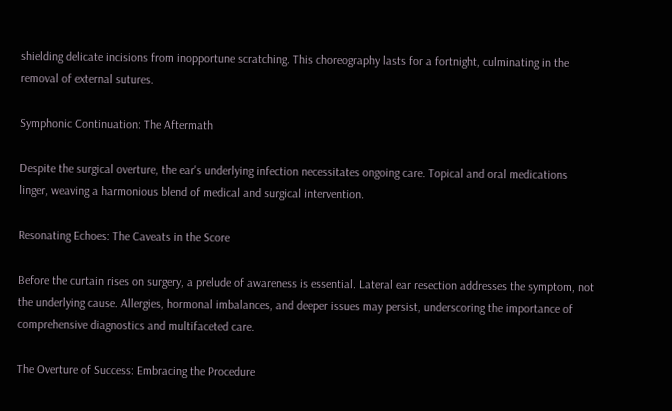shielding delicate incisions from inopportune scratching. This choreography lasts for a fortnight, culminating in the removal of external sutures.

Symphonic Continuation: The Aftermath

Despite the surgical overture, the ear's underlying infection necessitates ongoing care. Topical and oral medications linger, weaving a harmonious blend of medical and surgical intervention.

Resonating Echoes: The Caveats in the Score

Before the curtain rises on surgery, a prelude of awareness is essential. Lateral ear resection addresses the symptom, not the underlying cause. Allergies, hormonal imbalances, and deeper issues may persist, underscoring the importance of comprehensive diagnostics and multifaceted care.

The Overture of Success: Embracing the Procedure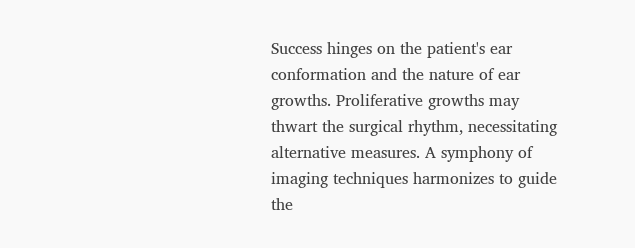Success hinges on the patient's ear conformation and the nature of ear growths. Proliferative growths may thwart the surgical rhythm, necessitating alternative measures. A symphony of imaging techniques harmonizes to guide the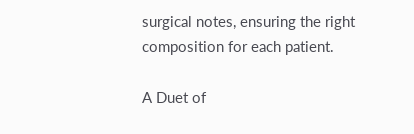surgical notes, ensuring the right composition for each patient.

A Duet of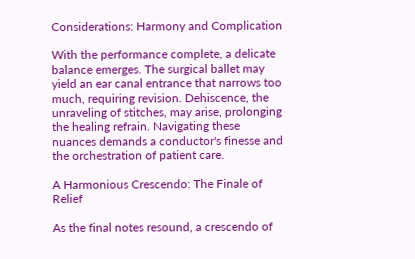Considerations: Harmony and Complication

With the performance complete, a delicate balance emerges. The surgical ballet may yield an ear canal entrance that narrows too much, requiring revision. Dehiscence, the unraveling of stitches, may arise, prolonging the healing refrain. Navigating these nuances demands a conductor's finesse and the orchestration of patient care.

A Harmonious Crescendo: The Finale of Relief

As the final notes resound, a crescendo of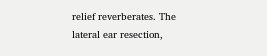relief reverberates. The lateral ear resection,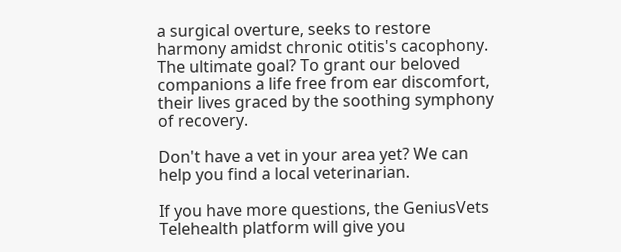a surgical overture, seeks to restore harmony amidst chronic otitis's cacophony. The ultimate goal? To grant our beloved companions a life free from ear discomfort, their lives graced by the soothing symphony of recovery.

Don't have a vet in your area yet? We can help you find a local veterinarian.

If you have more questions, the GeniusVets Telehealth platform will give you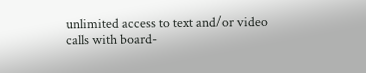unlimited access to text and/or video calls with board-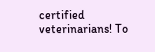certified veterinarians! To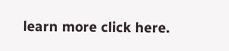learn more click here.